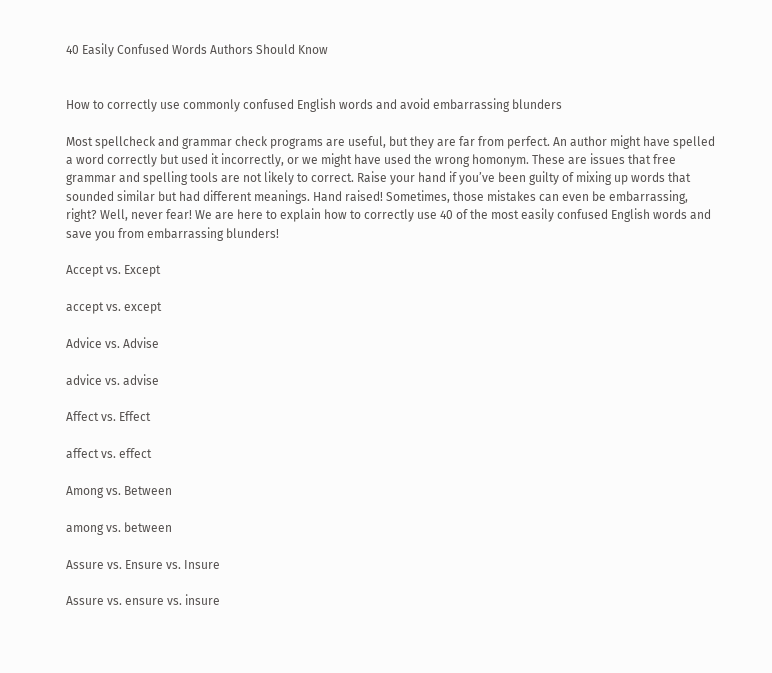40 Easily Confused Words Authors Should Know


How to correctly use commonly confused English words and avoid embarrassing blunders

Most spellcheck and grammar check programs are useful, but they are far from perfect. An author might have spelled a word correctly but used it incorrectly, or we might have used the wrong homonym. These are issues that free grammar and spelling tools are not likely to correct. Raise your hand if you’ve been guilty of mixing up words that sounded similar but had different meanings. Hand raised! Sometimes, those mistakes can even be embarrassing, right? Well, never fear! We are here to explain how to correctly use 40 of the most easily confused English words and save you from embarrassing blunders!

Accept vs. Except

accept vs. except

Advice vs. Advise

advice vs. advise

Affect vs. Effect

affect vs. effect

Among vs. Between

among vs. between

Assure vs. Ensure vs. Insure

Assure vs. ensure vs. insure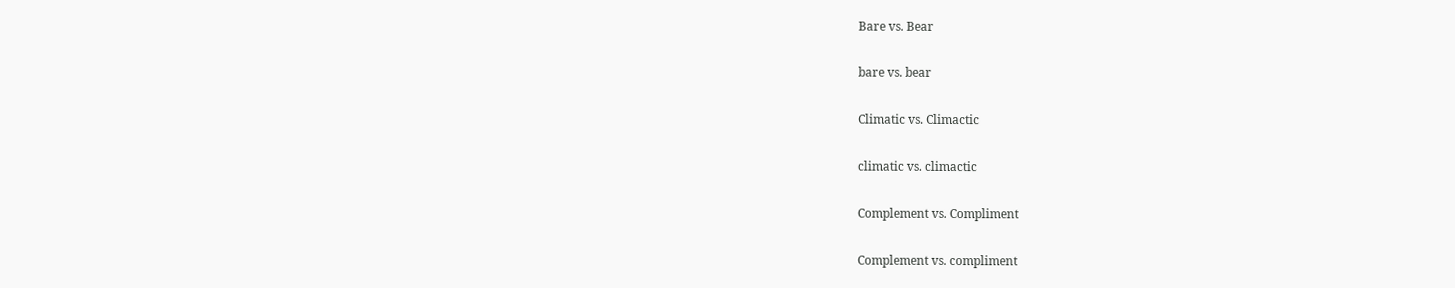Bare vs. Bear

bare vs. bear

Climatic vs. Climactic

climatic vs. climactic

Complement vs. Compliment

Complement vs. compliment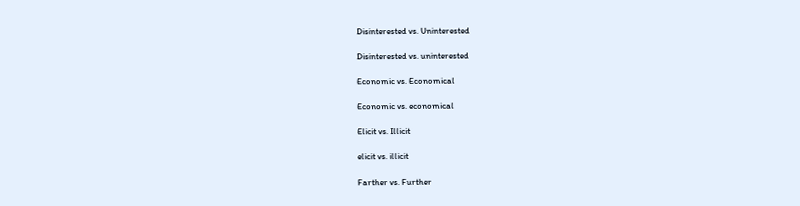Disinterested vs. Uninterested

Disinterested vs. uninterested

Economic vs. Economical

Economic vs. economical

Elicit vs. Illicit

elicit vs. illicit

Farther vs. Further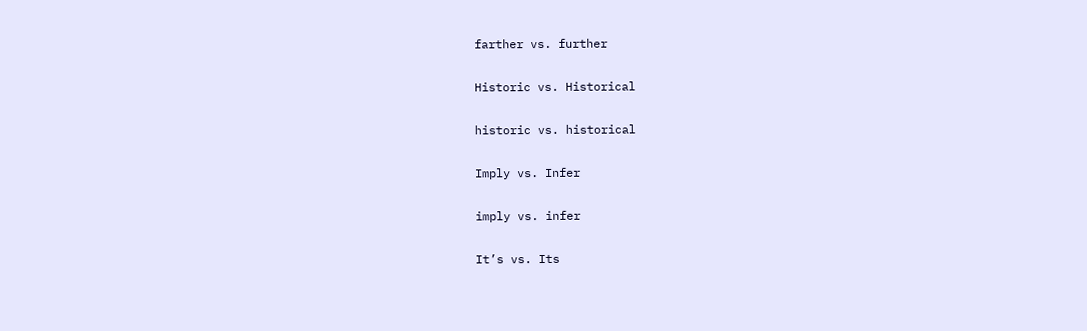farther vs. further

Historic vs. Historical

historic vs. historical

Imply vs. Infer

imply vs. infer

It’s vs. Its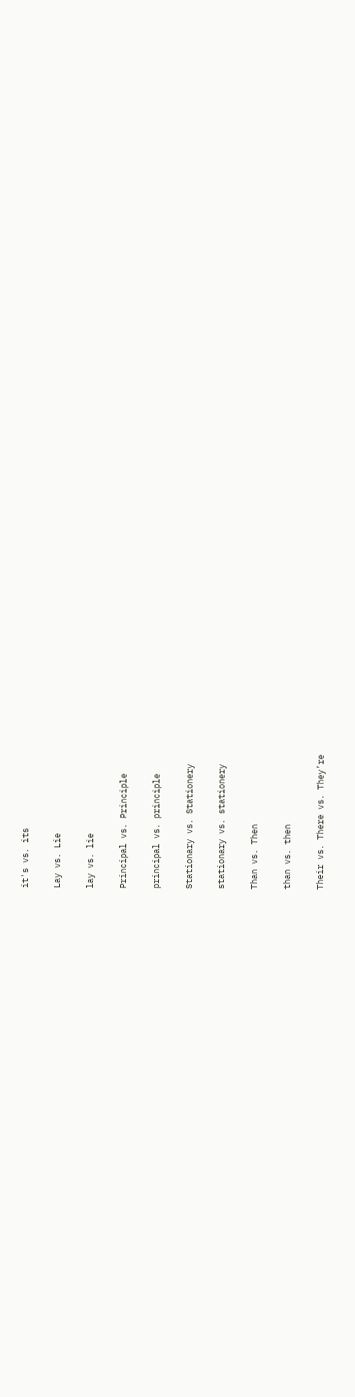it's vs. its

Lay vs. Lie

lay vs. lie

Principal vs. Principle

principal vs. principle

Stationary vs. Stationery

stationary vs. stationery

Than vs. Then

than vs. then

Their vs. There vs. They’re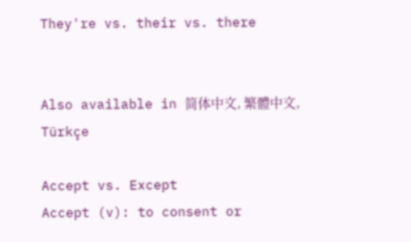They're vs. their vs. there


Also available in 简体中文, 繁體中文, Türkçe

Accept vs. Except
Accept (v): to consent or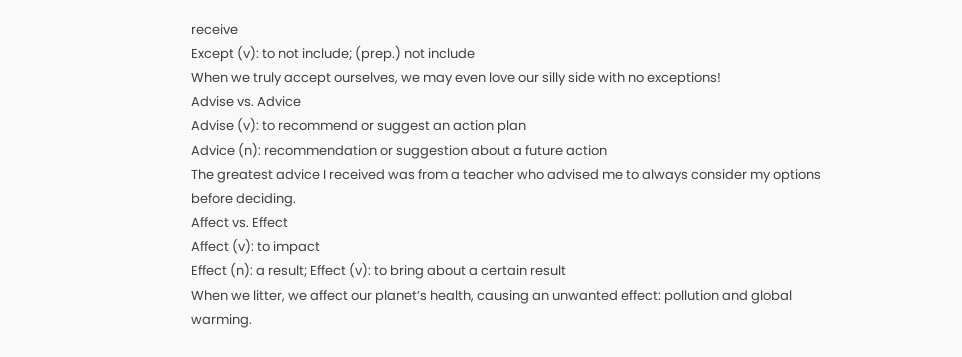receive
Except (v): to not include; (prep.) not include
When we truly accept ourselves, we may even love our silly side with no exceptions!
Advise vs. Advice
Advise (v): to recommend or suggest an action plan
Advice (n): recommendation or suggestion about a future action
The greatest advice I received was from a teacher who advised me to always consider my options before deciding.
Affect vs. Effect
Affect (v): to impact
Effect (n): a result; Effect (v): to bring about a certain result
When we litter, we affect our planet’s health, causing an unwanted effect: pollution and global warming.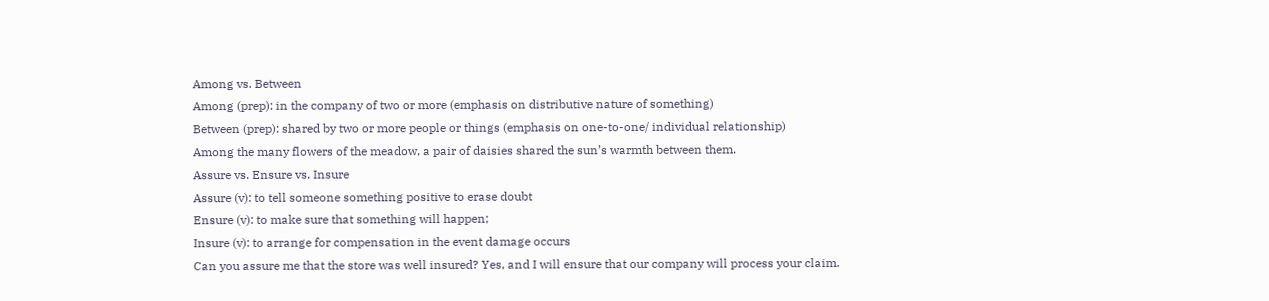Among vs. Between
Among (prep): in the company of two or more (emphasis on distributive nature of something)
Between (prep): shared by two or more people or things (emphasis on one-to-one/ individual relationship)
Among the many flowers of the meadow, a pair of daisies shared the sun’s warmth between them.
Assure vs. Ensure vs. Insure
Assure (v): to tell someone something positive to erase doubt
Ensure (v): to make sure that something will happen;
Insure (v): to arrange for compensation in the event damage occurs
Can you assure me that the store was well insured? Yes, and I will ensure that our company will process your claim.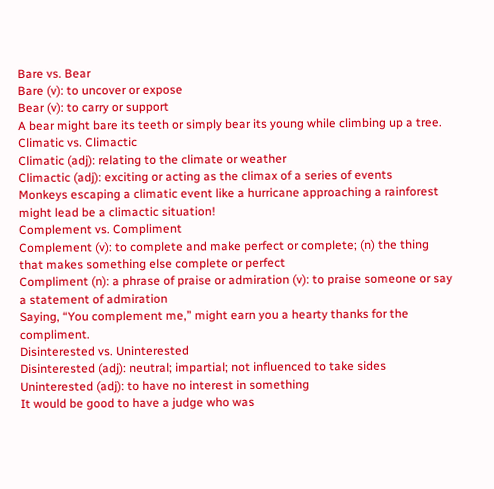Bare vs. Bear
Bare (v): to uncover or expose
Bear (v): to carry or support
A bear might bare its teeth or simply bear its young while climbing up a tree.
Climatic vs. Climactic
Climatic (adj): relating to the climate or weather
Climactic (adj): exciting or acting as the climax of a series of events
Monkeys escaping a climatic event like a hurricane approaching a rainforest might lead be a climactic situation!
Complement vs. Compliment
Complement (v): to complete and make perfect or complete; (n) the thing that makes something else complete or perfect
Compliment (n): a phrase of praise or admiration (v): to praise someone or say a statement of admiration
Saying, “You complement me,” might earn you a hearty thanks for the compliment.
Disinterested vs. Uninterested
Disinterested (adj): neutral; impartial; not influenced to take sides
Uninterested (adj): to have no interest in something
It would be good to have a judge who was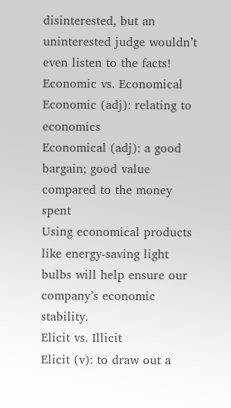disinterested, but an uninterested judge wouldn’t even listen to the facts!
Economic vs. Economical
Economic (adj): relating to economics
Economical (adj): a good bargain; good value compared to the money spent
Using economical products like energy-saving light bulbs will help ensure our company’s economic stability.
Elicit vs. Illicit
Elicit (v): to draw out a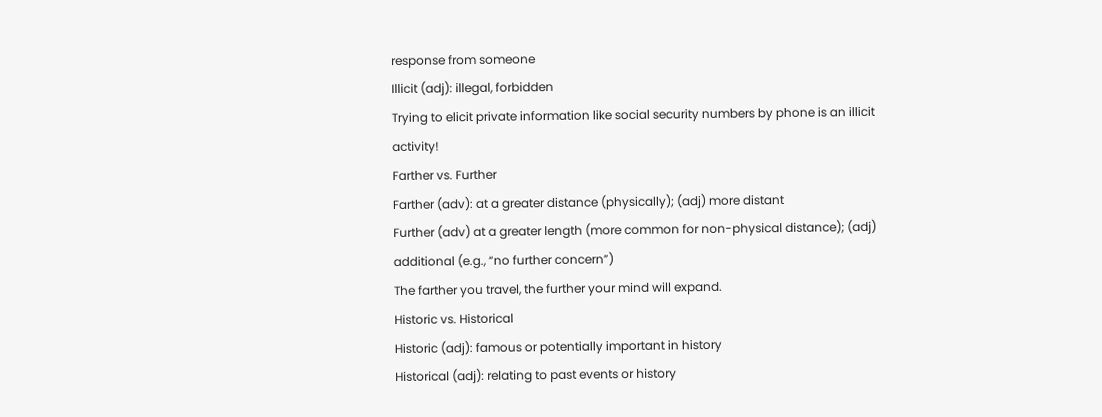response from someone
Illicit (adj): illegal, forbidden
Trying to elicit private information like social security numbers by phone is an illicit activity!
Farther vs. Further
Farther (adv): at a greater distance (physically); (adj) more distant
Further (adv) at a greater length (more common for non-physical distance); (adj) additional (e.g., “no further concern”)
The farther you travel, the further your mind will expand.
Historic vs. Historical
Historic (adj): famous or potentially important in history
Historical (adj): relating to past events or history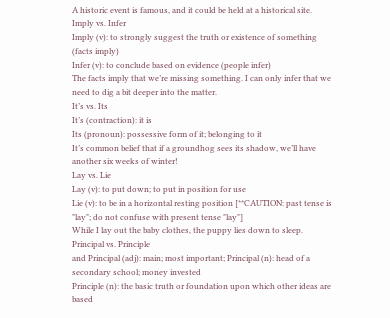A historic event is famous, and it could be held at a historical site.
Imply vs. Infer
Imply (v): to strongly suggest the truth or existence of something (facts imply)
Infer (v): to conclude based on evidence (people infer)
The facts imply that we’re missing something. I can only infer that we need to dig a bit deeper into the matter.
It’s vs. Its
It’s (contraction): it is
Its (pronoun): possessive form of it; belonging to it
It’s common belief that if a groundhog sees its shadow, we’ll have another six weeks of winter!
Lay vs. Lie
Lay (v): to put down; to put in position for use
Lie (v): to be in a horizontal resting position [**CAUTION: past tense is "lay"; do not confuse with present tense "lay"]
While I lay out the baby clothes, the puppy lies down to sleep.
Principal vs. Principle
and Principal (adj): main; most important; Principal (n): head of a secondary school; money invested
Principle (n): the basic truth or foundation upon which other ideas are based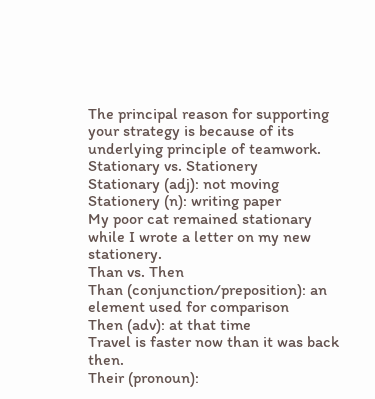The principal reason for supporting your strategy is because of its underlying principle of teamwork.
Stationary vs. Stationery
Stationary (adj): not moving
Stationery (n): writing paper
My poor cat remained stationary while I wrote a letter on my new stationery.
Than vs. Then
Than (conjunction/preposition): an element used for comparison
Then (adv): at that time
Travel is faster now than it was back then.
Their (pronoun):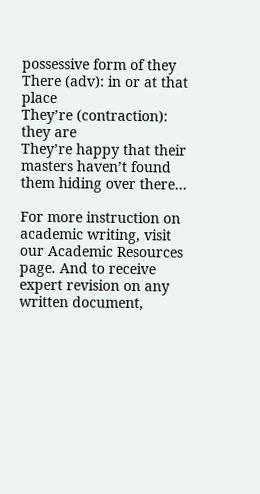possessive form of they
There (adv): in or at that place
They’re (contraction): they are
They’re happy that their masters haven’t found them hiding over there…

For more instruction on academic writing, visit our Academic Resources page. And to receive expert revision on any written document,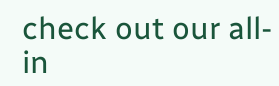check out our all-in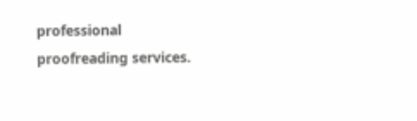professional proofreading services.